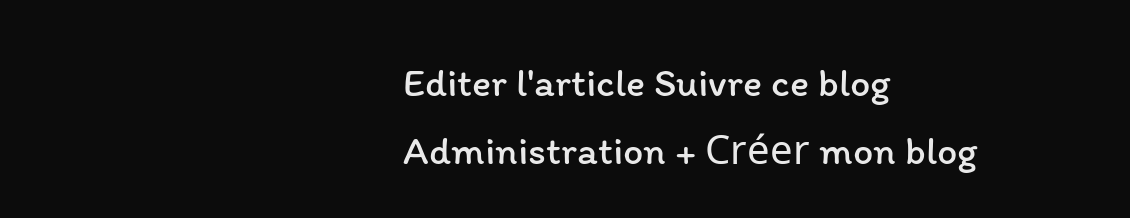Editer l'article Suivre ce blog Administration + Créer mon blog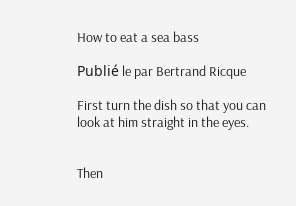How to eat a sea bass

Publié le par Bertrand Ricque

First turn the dish so that you can look at him straight in the eyes.


Then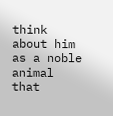think about him as a noble animal that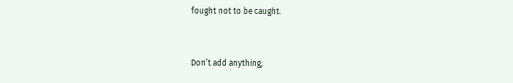fought not to be caught.


Don’t add anything;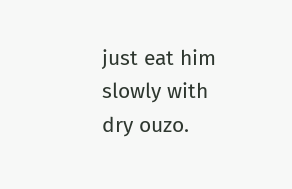just eat him slowly with dry ouzo.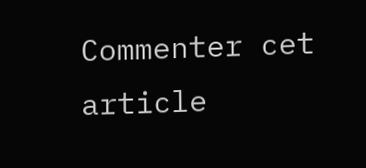Commenter cet article